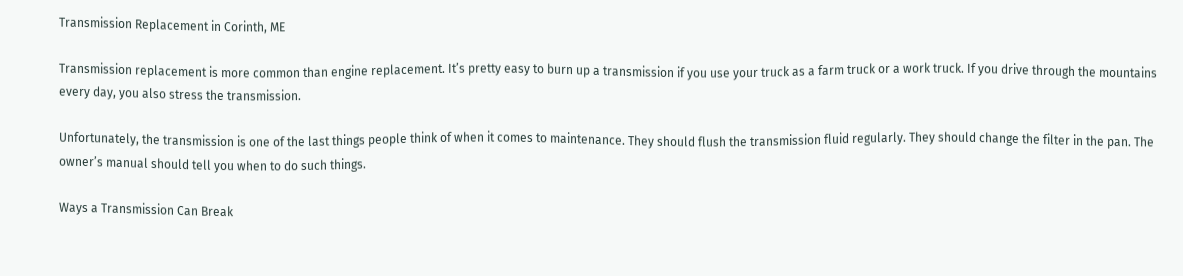Transmission Replacement in Corinth, ME

Transmission replacement is more common than engine replacement. It’s pretty easy to burn up a transmission if you use your truck as a farm truck or a work truck. If you drive through the mountains every day, you also stress the transmission.

Unfortunately, the transmission is one of the last things people think of when it comes to maintenance. They should flush the transmission fluid regularly. They should change the filter in the pan. The owner’s manual should tell you when to do such things.

Ways a Transmission Can Break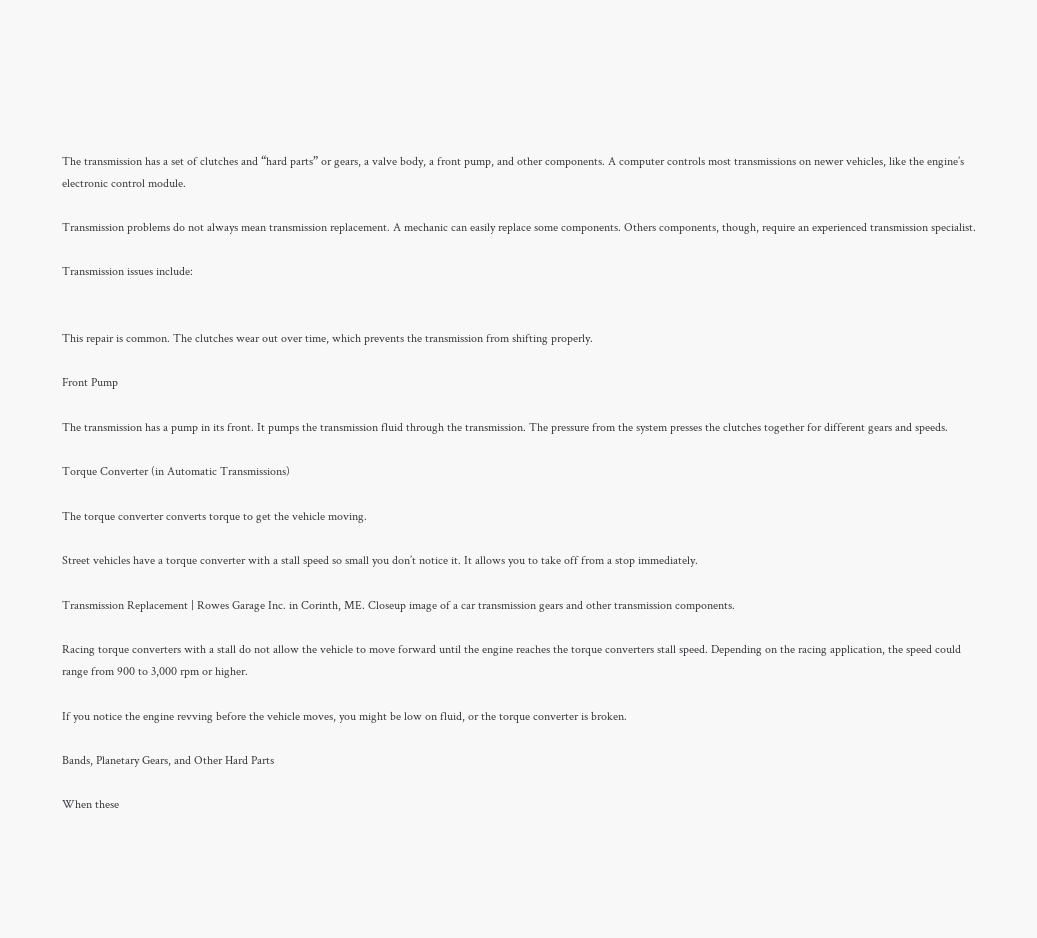The transmission has a set of clutches and “hard parts” or gears, a valve body, a front pump, and other components. A computer controls most transmissions on newer vehicles, like the engine’s electronic control module.

Transmission problems do not always mean transmission replacement. A mechanic can easily replace some components. Others components, though, require an experienced transmission specialist.

Transmission issues include:


This repair is common. The clutches wear out over time, which prevents the transmission from shifting properly.

Front Pump

The transmission has a pump in its front. It pumps the transmission fluid through the transmission. The pressure from the system presses the clutches together for different gears and speeds.

Torque Converter (in Automatic Transmissions)

The torque converter converts torque to get the vehicle moving.

Street vehicles have a torque converter with a stall speed so small you don’t notice it. It allows you to take off from a stop immediately.

Transmission Replacement | Rowes Garage Inc. in Corinth, ME. Closeup image of a car transmission gears and other transmission components.

Racing torque converters with a stall do not allow the vehicle to move forward until the engine reaches the torque converters stall speed. Depending on the racing application, the speed could range from 900 to 3,000 rpm or higher.

If you notice the engine revving before the vehicle moves, you might be low on fluid, or the torque converter is broken.

Bands, Planetary Gears, and Other Hard Parts

When these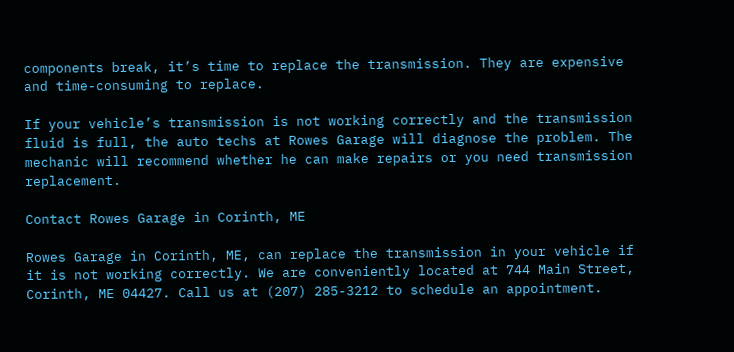components break, it’s time to replace the transmission. They are expensive and time-consuming to replace.

If your vehicle’s transmission is not working correctly and the transmission fluid is full, the auto techs at Rowes Garage will diagnose the problem. The mechanic will recommend whether he can make repairs or you need transmission replacement.

Contact Rowes Garage in Corinth, ME

Rowes Garage in Corinth, ME, can replace the transmission in your vehicle if it is not working correctly. We are conveniently located at 744 Main Street, Corinth, ME 04427. Call us at (207) 285-3212 to schedule an appointment.